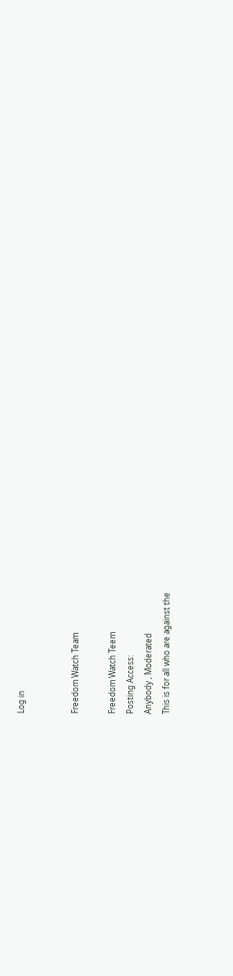Log in


Freedom Watch Team

Freedom Watch Teem
Posting Access:
Anybody , Moderated
This is for all who are against the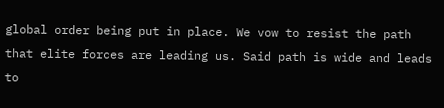global order being put in place. We vow to resist the path that elite forces are leading us. Said path is wide and leads to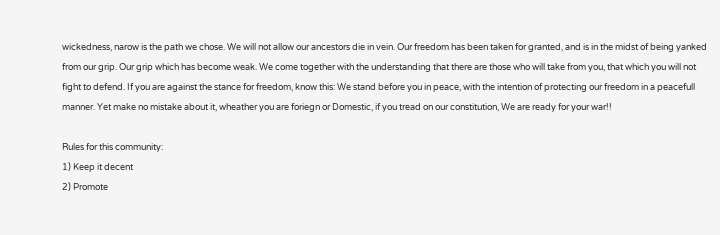wickedness, narow is the path we chose. We will not allow our ancestors die in vein. Our freedom has been taken for granted, and is in the midst of being yanked from our grip. Our grip which has become weak. We come together with the understanding that there are those who will take from you, that which you will not fight to defend. If you are against the stance for freedom, know this: We stand before you in peace, with the intention of protecting our freedom in a peacefull manner. Yet make no mistake about it, wheather you are foriegn or Domestic, if you tread on our constitution, We are ready for your war!!

Rules for this community:
1) Keep it decent
2) Promote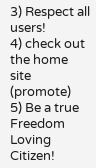3) Respect all users!
4) check out the home site (promote)
5) Be a true Freedom Loving Citizen!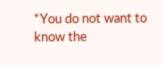*You do not want to know the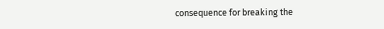consequence for breaking the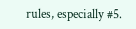rules, especially #5.